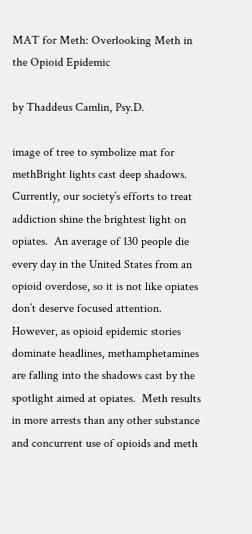MAT for Meth: Overlooking Meth in the Opioid Epidemic

by Thaddeus Camlin, Psy.D.

image of tree to symbolize mat for methBright lights cast deep shadows.  Currently, our society’s efforts to treat addiction shine the brightest light on opiates.  An average of 130 people die every day in the United States from an opioid overdose, so it is not like opiates don’t deserve focused attention.  However, as opioid epidemic stories dominate headlines, methamphetamines are falling into the shadows cast by the spotlight aimed at opiates.  Meth results in more arrests than any other substance and concurrent use of opioids and meth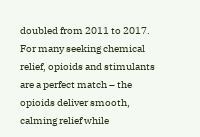doubled from 2011 to 2017.  For many seeking chemical relief, opioids and stimulants are a perfect match – the opioids deliver smooth, calming relief while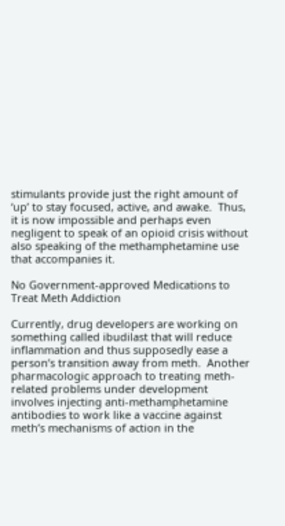stimulants provide just the right amount of ‘up’ to stay focused, active, and awake.  Thus, it is now impossible and perhaps even negligent to speak of an opioid crisis without also speaking of the methamphetamine use that accompanies it.

No Government-approved Medications to Treat Meth Addiction

Currently, drug developers are working on something called ibudilast that will reduce inflammation and thus supposedly ease a person’s transition away from meth.  Another pharmacologic approach to treating meth-related problems under development involves injecting anti-methamphetamine antibodies to work like a vaccine against meth’s mechanisms of action in the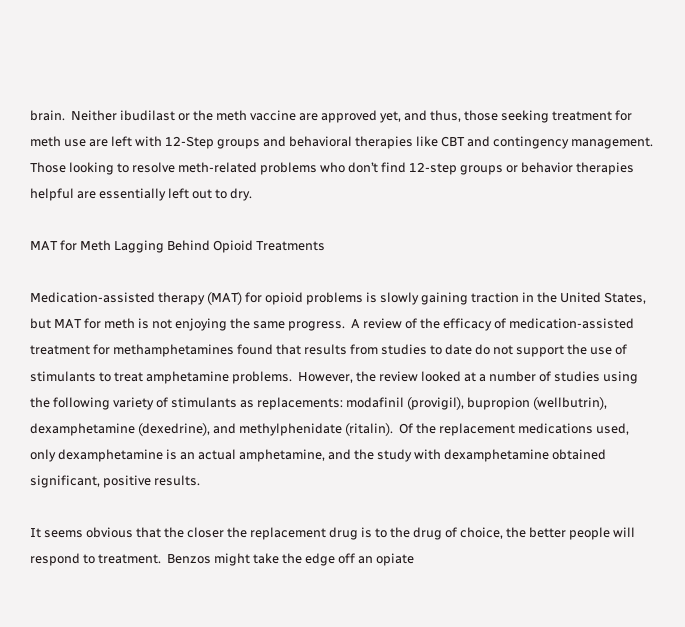brain.  Neither ibudilast or the meth vaccine are approved yet, and thus, those seeking treatment for meth use are left with 12-Step groups and behavioral therapies like CBT and contingency management.  Those looking to resolve meth-related problems who don’t find 12-step groups or behavior therapies helpful are essentially left out to dry.

MAT for Meth Lagging Behind Opioid Treatments

Medication-assisted therapy (MAT) for opioid problems is slowly gaining traction in the United States, but MAT for meth is not enjoying the same progress.  A review of the efficacy of medication-assisted treatment for methamphetamines found that results from studies to date do not support the use of stimulants to treat amphetamine problems.  However, the review looked at a number of studies using the following variety of stimulants as replacements: modafinil (provigil), bupropion (wellbutrin), dexamphetamine (dexedrine), and methylphenidate (ritalin).  Of the replacement medications used, only dexamphetamine is an actual amphetamine, and the study with dexamphetamine obtained significant, positive results.

It seems obvious that the closer the replacement drug is to the drug of choice, the better people will respond to treatment.  Benzos might take the edge off an opiate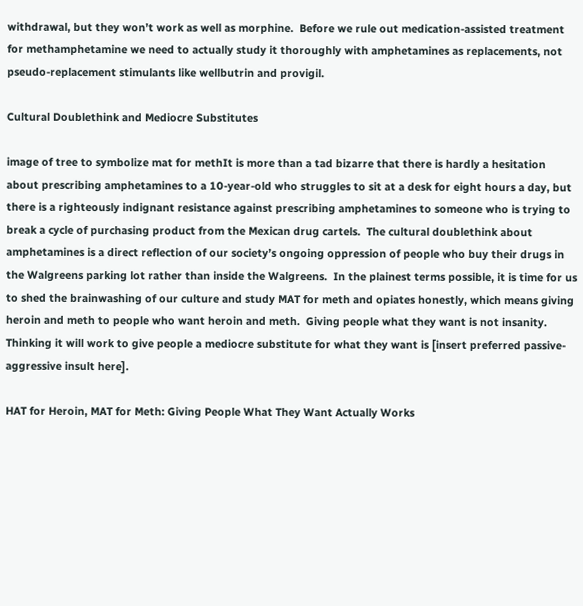withdrawal, but they won’t work as well as morphine.  Before we rule out medication-assisted treatment for methamphetamine we need to actually study it thoroughly with amphetamines as replacements, not pseudo-replacement stimulants like wellbutrin and provigil.

Cultural Doublethink and Mediocre Substitutes

image of tree to symbolize mat for methIt is more than a tad bizarre that there is hardly a hesitation about prescribing amphetamines to a 10-year-old who struggles to sit at a desk for eight hours a day, but there is a righteously indignant resistance against prescribing amphetamines to someone who is trying to break a cycle of purchasing product from the Mexican drug cartels.  The cultural doublethink about amphetamines is a direct reflection of our society’s ongoing oppression of people who buy their drugs in the Walgreens parking lot rather than inside the Walgreens.  In the plainest terms possible, it is time for us to shed the brainwashing of our culture and study MAT for meth and opiates honestly, which means giving heroin and meth to people who want heroin and meth.  Giving people what they want is not insanity.  Thinking it will work to give people a mediocre substitute for what they want is [insert preferred passive-aggressive insult here].

HAT for Heroin, MAT for Meth: Giving People What They Want Actually Works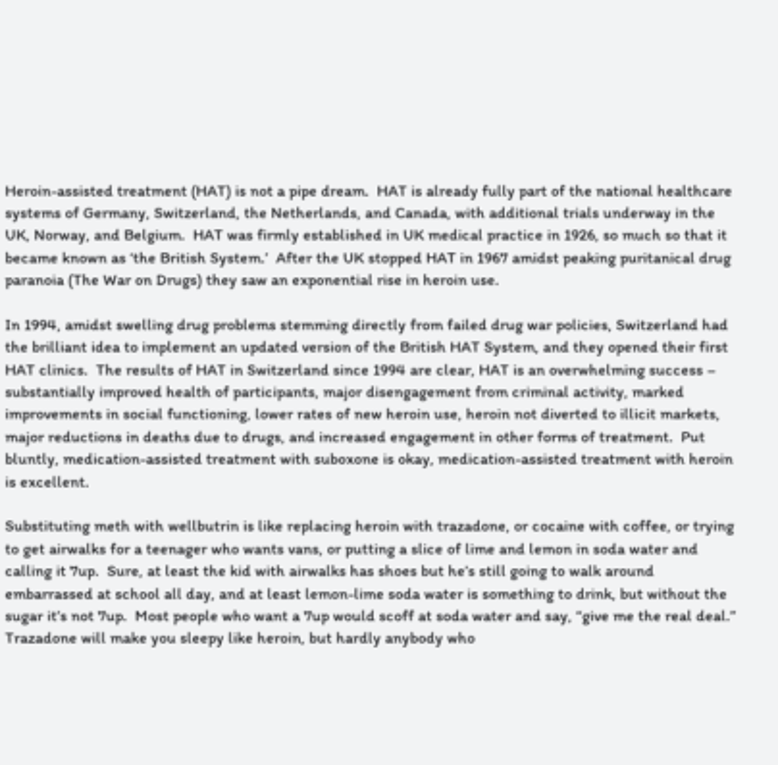Heroin-assisted treatment (HAT) is not a pipe dream.  HAT is already fully part of the national healthcare systems of Germany, Switzerland, the Netherlands, and Canada, with additional trials underway in the UK, Norway, and Belgium.  HAT was firmly established in UK medical practice in 1926, so much so that it became known as ‘the British System.’  After the UK stopped HAT in 1967 amidst peaking puritanical drug paranoia (The War on Drugs) they saw an exponential rise in heroin use.

In 1994, amidst swelling drug problems stemming directly from failed drug war policies, Switzerland had the brilliant idea to implement an updated version of the British HAT System, and they opened their first HAT clinics.  The results of HAT in Switzerland since 1994 are clear, HAT is an overwhelming success – substantially improved health of participants, major disengagement from criminal activity, marked improvements in social functioning, lower rates of new heroin use, heroin not diverted to illicit markets, major reductions in deaths due to drugs, and increased engagement in other forms of treatment.  Put bluntly, medication-assisted treatment with suboxone is okay, medication-assisted treatment with heroin is excellent.

Substituting meth with wellbutrin is like replacing heroin with trazadone, or cocaine with coffee, or trying to get airwalks for a teenager who wants vans, or putting a slice of lime and lemon in soda water and calling it 7up.  Sure, at least the kid with airwalks has shoes but he’s still going to walk around embarrassed at school all day, and at least lemon-lime soda water is something to drink, but without the sugar it’s not 7up.  Most people who want a 7up would scoff at soda water and say, “give me the real deal.”  Trazadone will make you sleepy like heroin, but hardly anybody who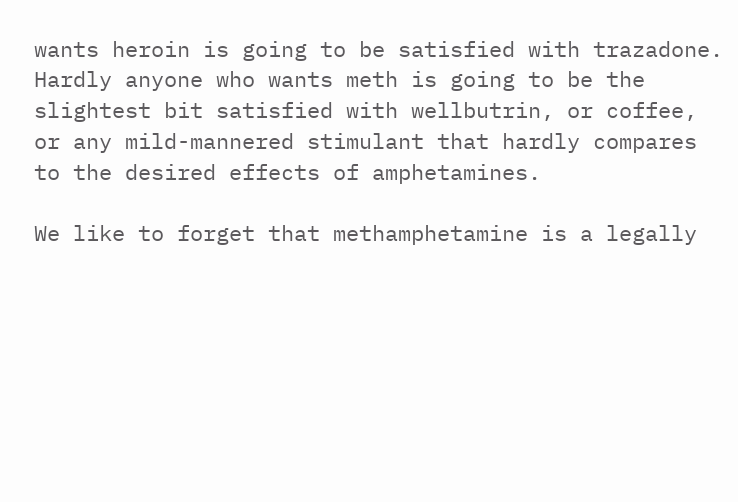wants heroin is going to be satisfied with trazadone.  Hardly anyone who wants meth is going to be the slightest bit satisfied with wellbutrin, or coffee, or any mild-mannered stimulant that hardly compares to the desired effects of amphetamines.

We like to forget that methamphetamine is a legally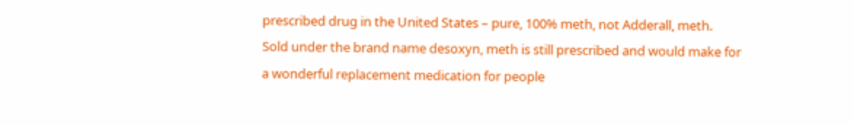prescribed drug in the United States – pure, 100% meth, not Adderall, meth.  Sold under the brand name desoxyn, meth is still prescribed and would make for a wonderful replacement medication for people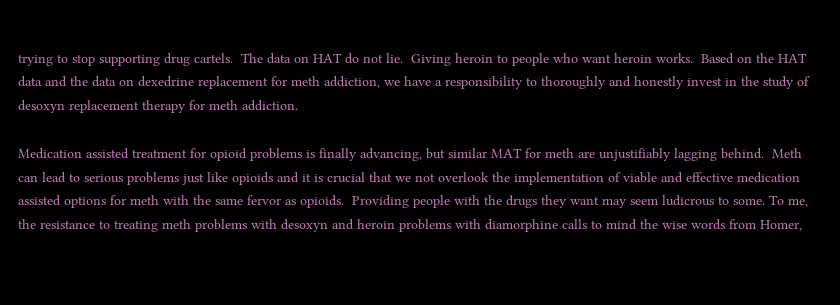trying to stop supporting drug cartels.  The data on HAT do not lie.  Giving heroin to people who want heroin works.  Based on the HAT data and the data on dexedrine replacement for meth addiction, we have a responsibility to thoroughly and honestly invest in the study of desoxyn replacement therapy for meth addiction.

Medication assisted treatment for opioid problems is finally advancing, but similar MAT for meth are unjustifiably lagging behind.  Meth can lead to serious problems just like opioids and it is crucial that we not overlook the implementation of viable and effective medication assisted options for meth with the same fervor as opioids.  Providing people with the drugs they want may seem ludicrous to some. To me, the resistance to treating meth problems with desoxyn and heroin problems with diamorphine calls to mind the wise words from Homer,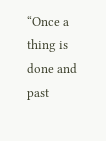“Once a thing is done and past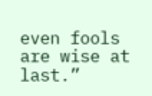even fools are wise at last.”